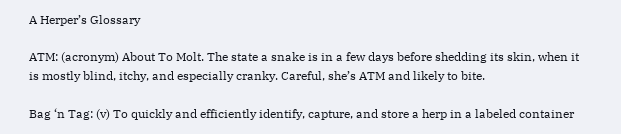A Herper’s Glossary

ATM: (acronym) About To Molt. The state a snake is in a few days before shedding its skin, when it is mostly blind, itchy, and especially cranky. Careful, she’s ATM and likely to bite.

Bag ‘n Tag: (v) To quickly and efficiently identify, capture, and store a herp in a labeled container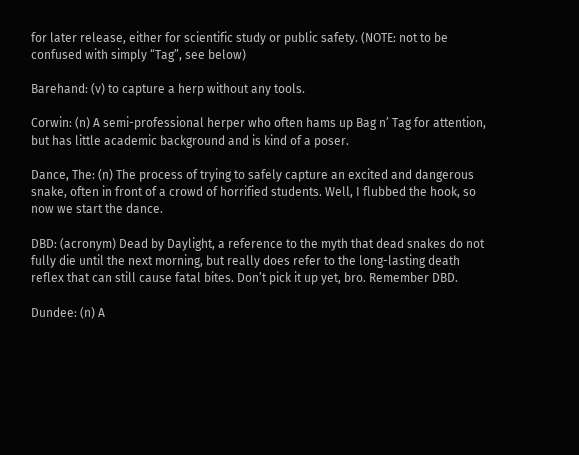for later release, either for scientific study or public safety. (NOTE: not to be confused with simply “Tag”, see below)

Barehand: (v) to capture a herp without any tools.

Corwin: (n) A semi-professional herper who often hams up Bag n’ Tag for attention, but has little academic background and is kind of a poser.

Dance, The: (n) The process of trying to safely capture an excited and dangerous snake, often in front of a crowd of horrified students. Well, I flubbed the hook, so now we start the dance.

DBD: (acronym) Dead by Daylight, a reference to the myth that dead snakes do not fully die until the next morning, but really does refer to the long-lasting death reflex that can still cause fatal bites. Don’t pick it up yet, bro. Remember DBD.

Dundee: (n) A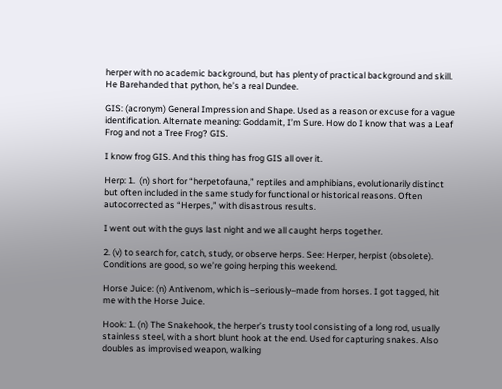herper with no academic background, but has plenty of practical background and skill. He Barehanded that python, he’s a real Dundee.

GIS: (acronym) General Impression and Shape. Used as a reason or excuse for a vague identification. Alternate meaning: Goddamit, I’m Sure. How do I know that was a Leaf Frog and not a Tree Frog? GIS.

I know frog GIS. And this thing has frog GIS all over it.

Herp: 1.  (n) short for “herpetofauna,” reptiles and amphibians, evolutionarily distinct but often included in the same study for functional or historical reasons. Often autocorrected as “Herpes,” with disastrous results.

I went out with the guys last night and we all caught herps together.

2. (v) to search for, catch, study, or observe herps. See: Herper, herpist (obsolete). Conditions are good, so we’re going herping this weekend.

Horse Juice: (n) Antivenom, which is–seriously–made from horses. I got tagged, hit me with the Horse Juice.

Hook: 1. (n) The Snakehook, the herper’s trusty tool consisting of a long rod, usually stainless steel, with a short blunt hook at the end. Used for capturing snakes. Also doubles as improvised weapon, walking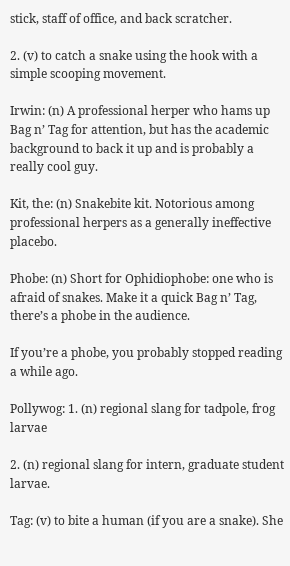stick, staff of office, and back scratcher.

2. (v) to catch a snake using the hook with a simple scooping movement.

Irwin: (n) A professional herper who hams up Bag n’ Tag for attention, but has the academic background to back it up and is probably a really cool guy.

Kit, the: (n) Snakebite kit. Notorious among professional herpers as a generally ineffective placebo.

Phobe: (n) Short for Ophidiophobe: one who is afraid of snakes. Make it a quick Bag n’ Tag, there’s a phobe in the audience.

If you’re a phobe, you probably stopped reading a while ago.

Pollywog: 1. (n) regional slang for tadpole, frog larvae

2. (n) regional slang for intern, graduate student larvae.

Tag: (v) to bite a human (if you are a snake). She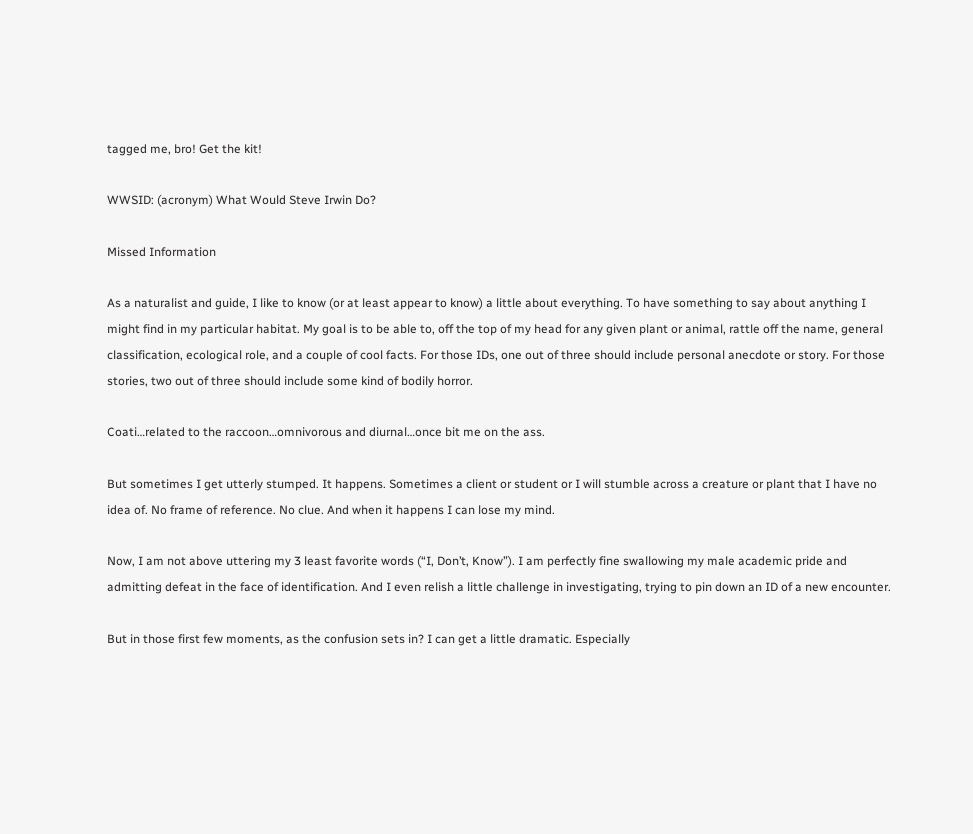tagged me, bro! Get the kit!

WWSID: (acronym) What Would Steve Irwin Do?

Missed Information

As a naturalist and guide, I like to know (or at least appear to know) a little about everything. To have something to say about anything I might find in my particular habitat. My goal is to be able to, off the top of my head for any given plant or animal, rattle off the name, general classification, ecological role, and a couple of cool facts. For those IDs, one out of three should include personal anecdote or story. For those stories, two out of three should include some kind of bodily horror.

Coati…related to the raccoon…omnivorous and diurnal…once bit me on the ass.

But sometimes I get utterly stumped. It happens. Sometimes a client or student or I will stumble across a creature or plant that I have no idea of. No frame of reference. No clue. And when it happens I can lose my mind.

Now, I am not above uttering my 3 least favorite words (“I, Don’t, Know”). I am perfectly fine swallowing my male academic pride and admitting defeat in the face of identification. And I even relish a little challenge in investigating, trying to pin down an ID of a new encounter.

But in those first few moments, as the confusion sets in? I can get a little dramatic. Especially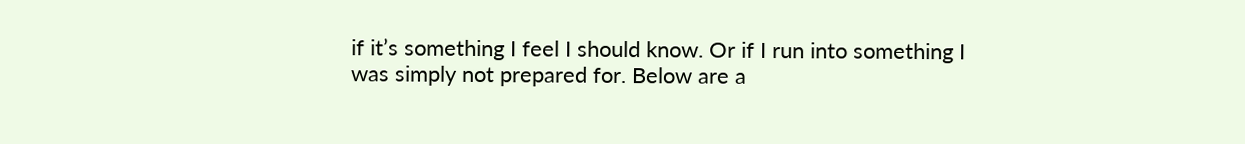if it’s something I feel I should know. Or if I run into something I was simply not prepared for. Below are a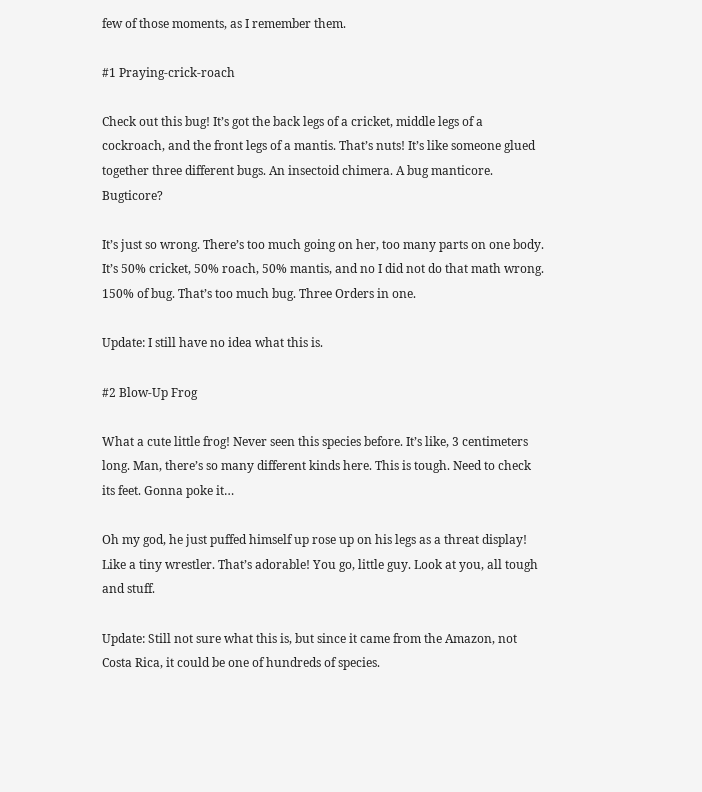few of those moments, as I remember them.

#1 Praying-crick-roach

Check out this bug! It’s got the back legs of a cricket, middle legs of a cockroach, and the front legs of a mantis. That’s nuts! It’s like someone glued together three different bugs. An insectoid chimera. A bug manticore. Bugticore?

It’s just so wrong. There’s too much going on her, too many parts on one body. It’s 50% cricket, 50% roach, 50% mantis, and no I did not do that math wrong. 150% of bug. That’s too much bug. Three Orders in one.

Update: I still have no idea what this is.

#2 Blow-Up Frog

What a cute little frog! Never seen this species before. It’s like, 3 centimeters long. Man, there’s so many different kinds here. This is tough. Need to check its feet. Gonna poke it…

Oh my god, he just puffed himself up rose up on his legs as a threat display! Like a tiny wrestler. That’s adorable! You go, little guy. Look at you, all tough and stuff.

Update: Still not sure what this is, but since it came from the Amazon, not Costa Rica, it could be one of hundreds of species.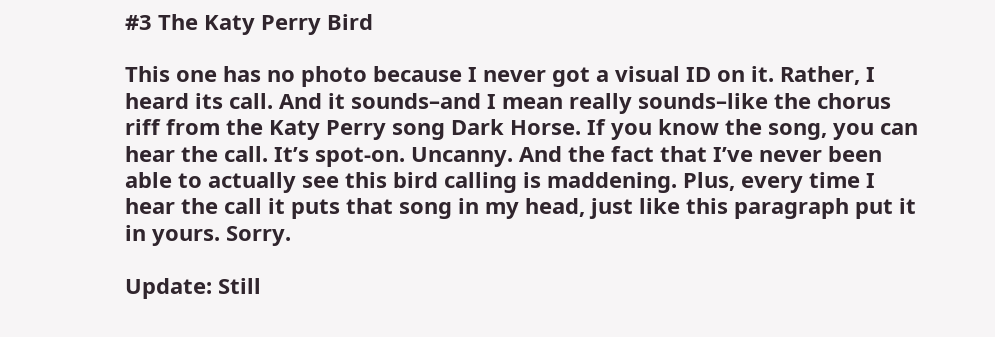#3 The Katy Perry Bird

This one has no photo because I never got a visual ID on it. Rather, I heard its call. And it sounds–and I mean really sounds–like the chorus riff from the Katy Perry song Dark Horse. If you know the song, you can hear the call. It’s spot-on. Uncanny. And the fact that I’ve never been able to actually see this bird calling is maddening. Plus, every time I hear the call it puts that song in my head, just like this paragraph put it in yours. Sorry.

Update: Still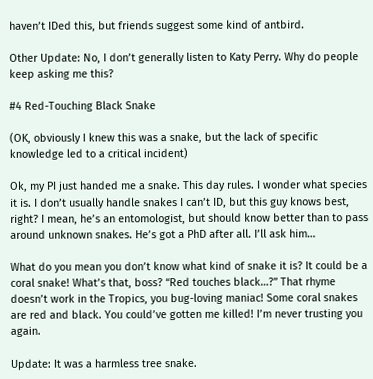haven’t IDed this, but friends suggest some kind of antbird.

Other Update: No, I don’t generally listen to Katy Perry. Why do people keep asking me this?

#4 Red-Touching Black Snake

(OK, obviously I knew this was a snake, but the lack of specific knowledge led to a critical incident)

Ok, my PI just handed me a snake. This day rules. I wonder what species it is. I don’t usually handle snakes I can’t ID, but this guy knows best, right? I mean, he’s an entomologist, but should know better than to pass around unknown snakes. He’s got a PhD after all. I’ll ask him…

What do you mean you don’t know what kind of snake it is? It could be a coral snake! What’s that, boss? “Red touches black…?” That rhyme doesn’t work in the Tropics, you bug-loving maniac! Some coral snakes are red and black. You could’ve gotten me killed! I’m never trusting you again.

Update: It was a harmless tree snake.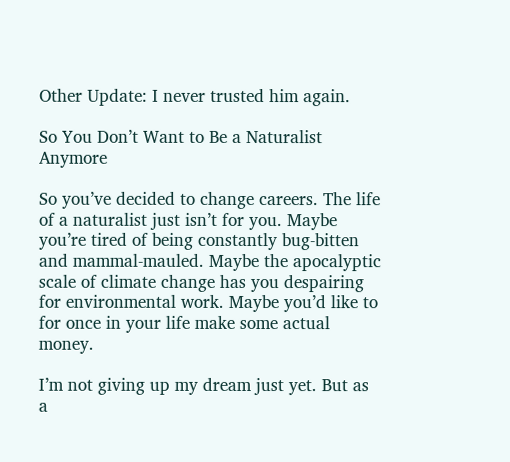Other Update: I never trusted him again.

So You Don’t Want to Be a Naturalist Anymore

So you’ve decided to change careers. The life of a naturalist just isn’t for you. Maybe you’re tired of being constantly bug-bitten and mammal-mauled. Maybe the apocalyptic scale of climate change has you despairing for environmental work. Maybe you’d like to for once in your life make some actual money.

I’m not giving up my dream just yet. But as a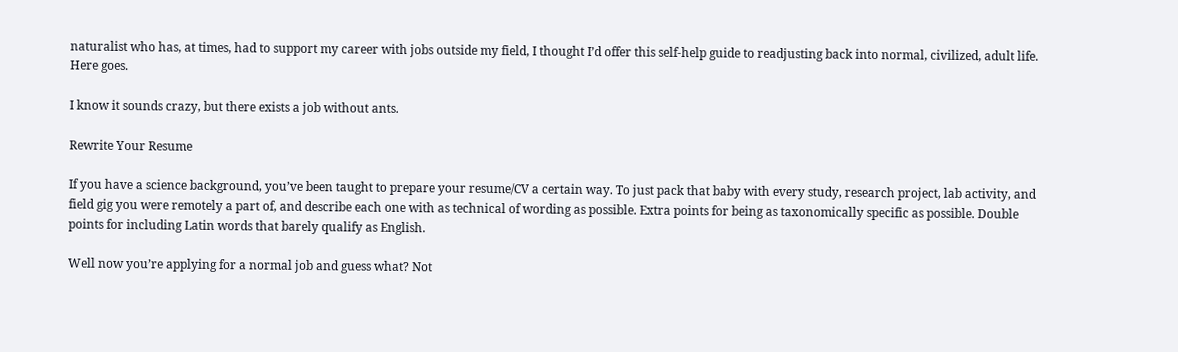naturalist who has, at times, had to support my career with jobs outside my field, I thought I’d offer this self-help guide to readjusting back into normal, civilized, adult life. Here goes.

I know it sounds crazy, but there exists a job without ants.

Rewrite Your Resume

If you have a science background, you’ve been taught to prepare your resume/CV a certain way. To just pack that baby with every study, research project, lab activity, and field gig you were remotely a part of, and describe each one with as technical of wording as possible. Extra points for being as taxonomically specific as possible. Double points for including Latin words that barely qualify as English.

Well now you’re applying for a normal job and guess what? Not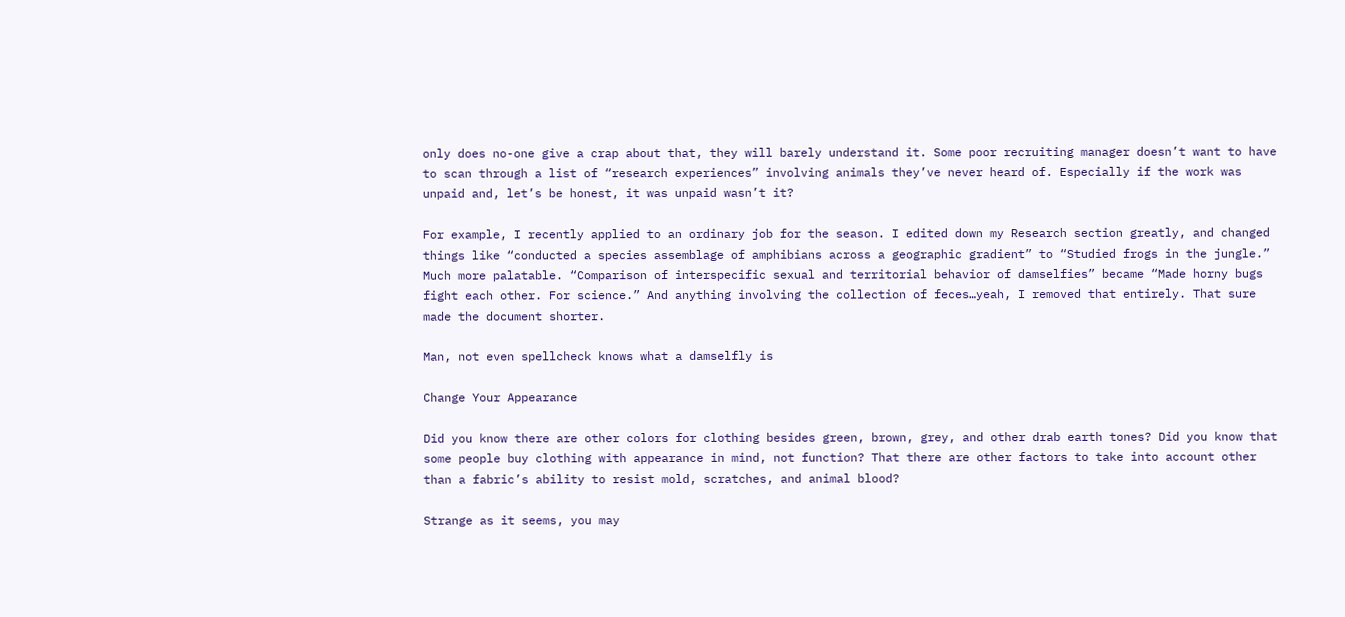only does no-one give a crap about that, they will barely understand it. Some poor recruiting manager doesn’t want to have to scan through a list of “research experiences” involving animals they’ve never heard of. Especially if the work was unpaid and, let’s be honest, it was unpaid wasn’t it?

For example, I recently applied to an ordinary job for the season. I edited down my Research section greatly, and changed things like “conducted a species assemblage of amphibians across a geographic gradient” to “Studied frogs in the jungle.” Much more palatable. “Comparison of interspecific sexual and territorial behavior of damselfies” became “Made horny bugs fight each other. For science.” And anything involving the collection of feces…yeah, I removed that entirely. That sure made the document shorter.

Man, not even spellcheck knows what a damselfly is

Change Your Appearance

Did you know there are other colors for clothing besides green, brown, grey, and other drab earth tones? Did you know that some people buy clothing with appearance in mind, not function? That there are other factors to take into account other than a fabric’s ability to resist mold, scratches, and animal blood?

Strange as it seems, you may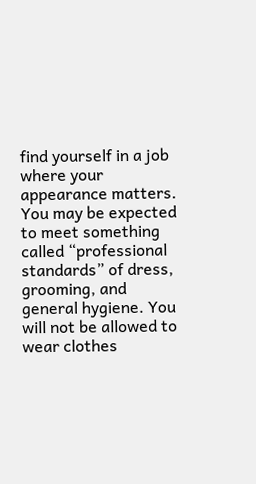find yourself in a job where your appearance matters. You may be expected to meet something called “professional standards” of dress, grooming, and general hygiene. You will not be allowed to wear clothes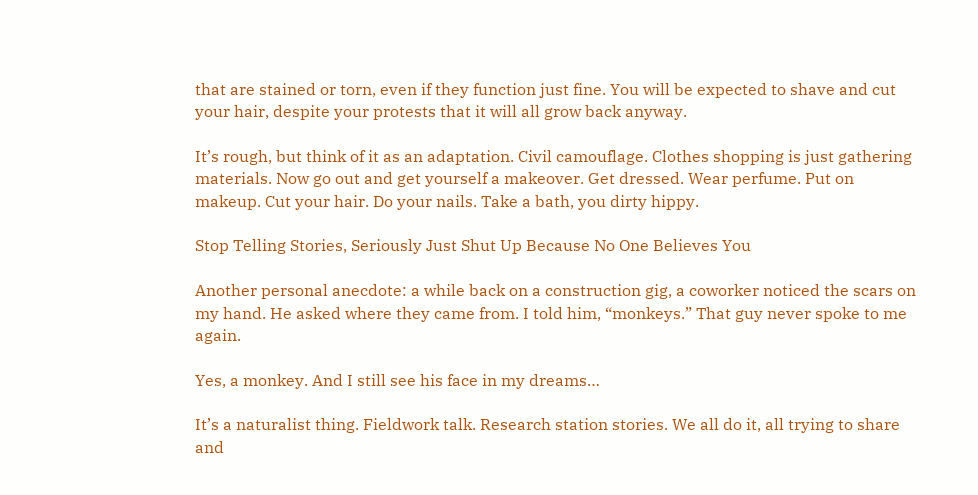that are stained or torn, even if they function just fine. You will be expected to shave and cut your hair, despite your protests that it will all grow back anyway.

It’s rough, but think of it as an adaptation. Civil camouflage. Clothes shopping is just gathering materials. Now go out and get yourself a makeover. Get dressed. Wear perfume. Put on makeup. Cut your hair. Do your nails. Take a bath, you dirty hippy.

Stop Telling Stories, Seriously Just Shut Up Because No One Believes You

Another personal anecdote: a while back on a construction gig, a coworker noticed the scars on my hand. He asked where they came from. I told him, “monkeys.” That guy never spoke to me again.

Yes, a monkey. And I still see his face in my dreams…

It’s a naturalist thing. Fieldwork talk. Research station stories. We all do it, all trying to share and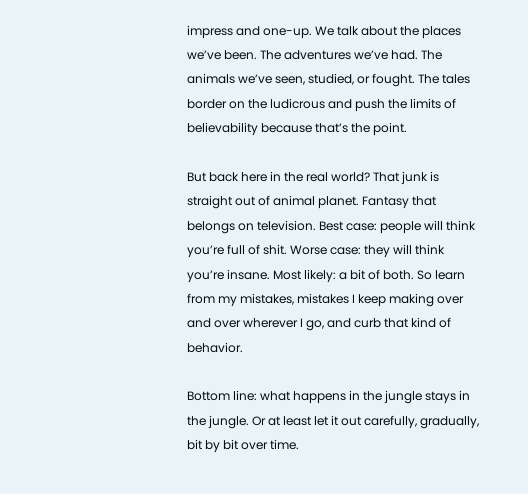impress and one-up. We talk about the places we’ve been. The adventures we’ve had. The animals we’ve seen, studied, or fought. The tales border on the ludicrous and push the limits of believability because that’s the point.

But back here in the real world? That junk is straight out of animal planet. Fantasy that belongs on television. Best case: people will think you’re full of shit. Worse case: they will think you’re insane. Most likely: a bit of both. So learn from my mistakes, mistakes I keep making over and over wherever I go, and curb that kind of behavior.

Bottom line: what happens in the jungle stays in the jungle. Or at least let it out carefully, gradually, bit by bit over time.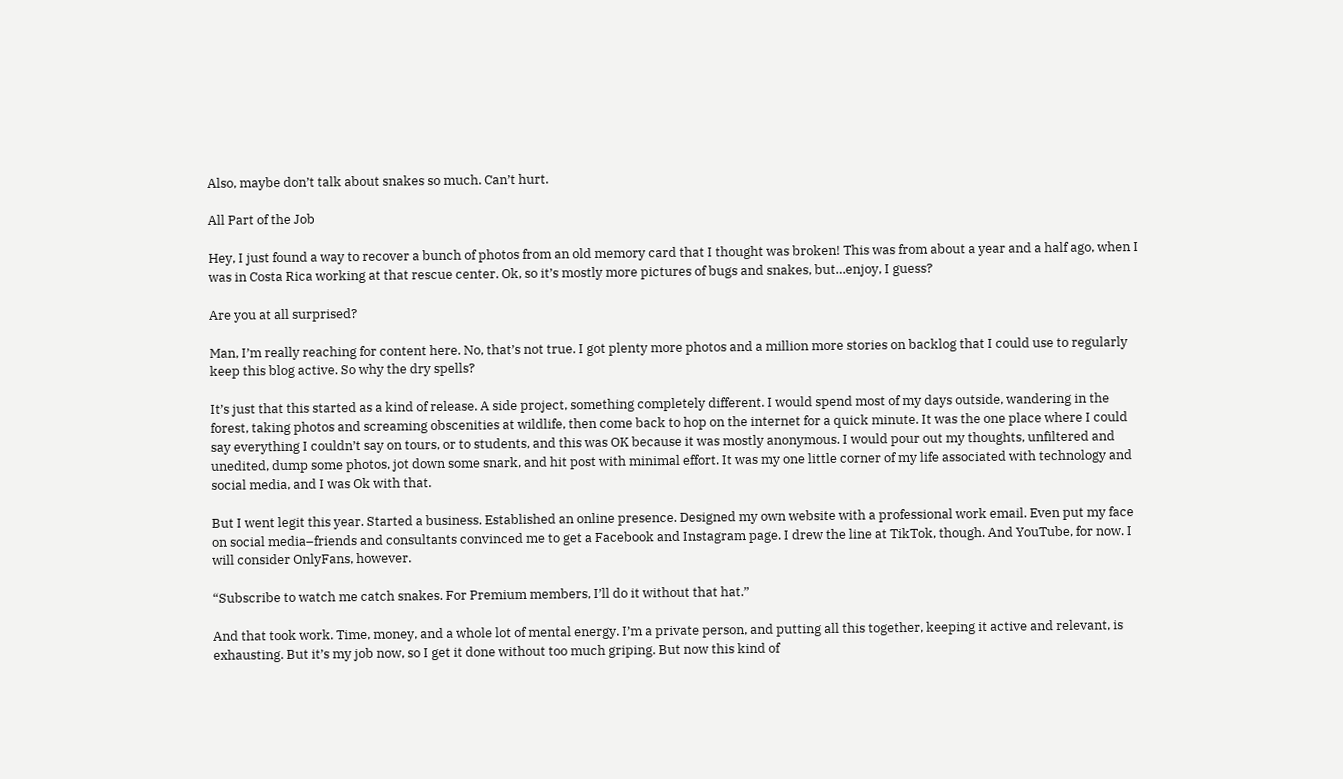Also, maybe don’t talk about snakes so much. Can’t hurt.

All Part of the Job

Hey, I just found a way to recover a bunch of photos from an old memory card that I thought was broken! This was from about a year and a half ago, when I was in Costa Rica working at that rescue center. Ok, so it’s mostly more pictures of bugs and snakes, but…enjoy, I guess?

Are you at all surprised?

Man, I’m really reaching for content here. No, that’s not true. I got plenty more photos and a million more stories on backlog that I could use to regularly keep this blog active. So why the dry spells?

It’s just that this started as a kind of release. A side project, something completely different. I would spend most of my days outside, wandering in the forest, taking photos and screaming obscenities at wildlife, then come back to hop on the internet for a quick minute. It was the one place where I could say everything I couldn’t say on tours, or to students, and this was OK because it was mostly anonymous. I would pour out my thoughts, unfiltered and unedited, dump some photos, jot down some snark, and hit post with minimal effort. It was my one little corner of my life associated with technology and social media, and I was Ok with that.

But I went legit this year. Started a business. Established an online presence. Designed my own website with a professional work email. Even put my face on social media–friends and consultants convinced me to get a Facebook and Instagram page. I drew the line at TikTok, though. And YouTube, for now. I will consider OnlyFans, however.

“Subscribe to watch me catch snakes. For Premium members, I’ll do it without that hat.”

And that took work. Time, money, and a whole lot of mental energy. I’m a private person, and putting all this together, keeping it active and relevant, is exhausting. But it’s my job now, so I get it done without too much griping. But now this kind of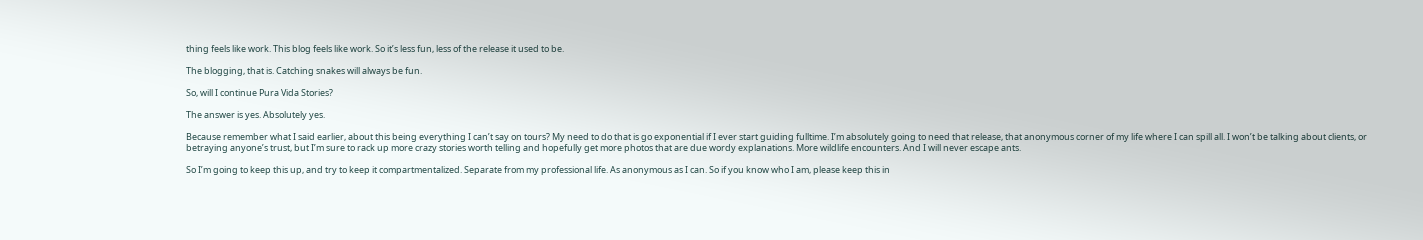thing feels like work. This blog feels like work. So it’s less fun, less of the release it used to be.

The blogging, that is. Catching snakes will always be fun.

So, will I continue Pura Vida Stories?

The answer is yes. Absolutely yes.

Because remember what I said earlier, about this being everything I can’t say on tours? My need to do that is go exponential if I ever start guiding fulltime. I’m absolutely going to need that release, that anonymous corner of my life where I can spill all. I won’t be talking about clients, or betraying anyone’s trust, but I’m sure to rack up more crazy stories worth telling and hopefully get more photos that are due wordy explanations. More wildlife encounters. And I will never escape ants.

So I’m going to keep this up, and try to keep it compartmentalized. Separate from my professional life. As anonymous as I can. So if you know who I am, please keep this in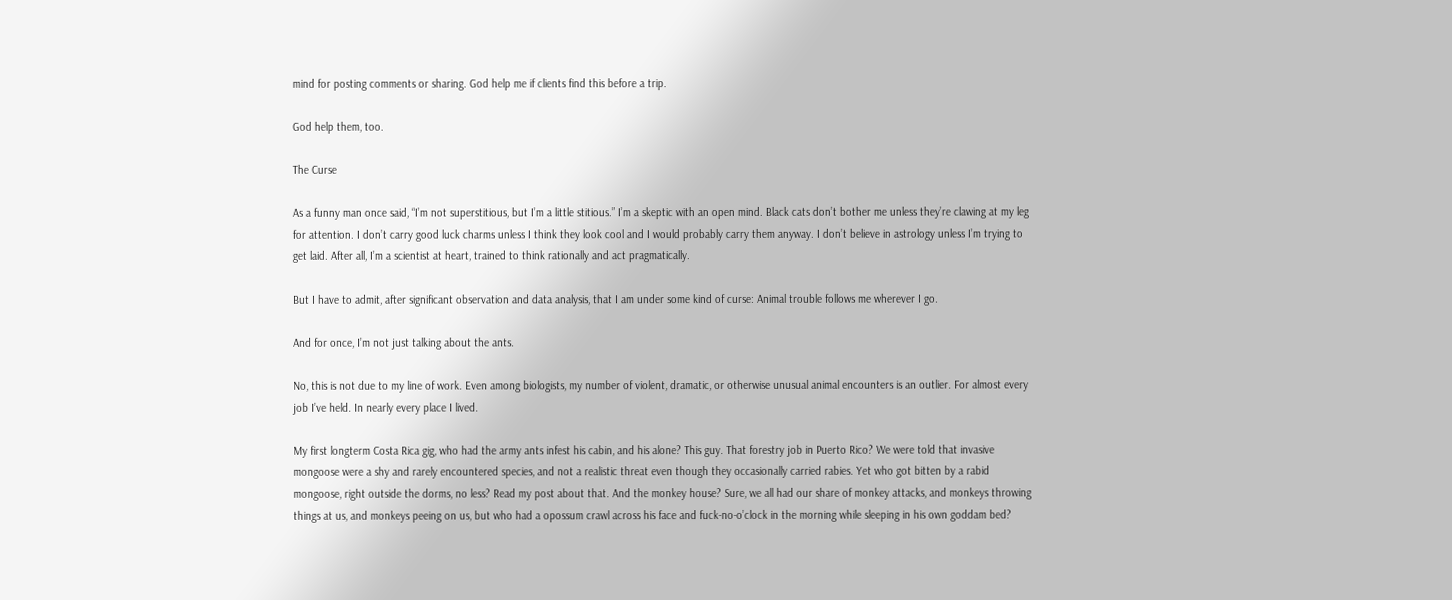mind for posting comments or sharing. God help me if clients find this before a trip.

God help them, too.

The Curse

As a funny man once said, “I’m not superstitious, but I’m a little stitious.” I’m a skeptic with an open mind. Black cats don’t bother me unless they’re clawing at my leg for attention. I don’t carry good luck charms unless I think they look cool and I would probably carry them anyway. I don’t believe in astrology unless I’m trying to get laid. After all, I’m a scientist at heart, trained to think rationally and act pragmatically.

But I have to admit, after significant observation and data analysis, that I am under some kind of curse: Animal trouble follows me wherever I go.

And for once, I’m not just talking about the ants.

No, this is not due to my line of work. Even among biologists, my number of violent, dramatic, or otherwise unusual animal encounters is an outlier. For almost every job I’ve held. In nearly every place I lived.

My first longterm Costa Rica gig, who had the army ants infest his cabin, and his alone? This guy. That forestry job in Puerto Rico? We were told that invasive mongoose were a shy and rarely encountered species, and not a realistic threat even though they occasionally carried rabies. Yet who got bitten by a rabid mongoose, right outside the dorms, no less? Read my post about that. And the monkey house? Sure, we all had our share of monkey attacks, and monkeys throwing things at us, and monkeys peeing on us, but who had a opossum crawl across his face and fuck-no-o’clock in the morning while sleeping in his own goddam bed?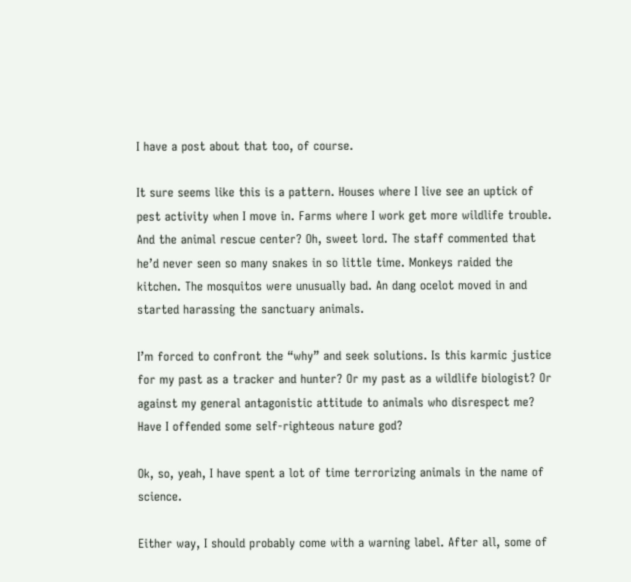I have a post about that too, of course.

It sure seems like this is a pattern. Houses where I live see an uptick of pest activity when I move in. Farms where I work get more wildlife trouble. And the animal rescue center? Oh, sweet lord. The staff commented that he’d never seen so many snakes in so little time. Monkeys raided the kitchen. The mosquitos were unusually bad. An dang ocelot moved in and started harassing the sanctuary animals.

I’m forced to confront the “why” and seek solutions. Is this karmic justice for my past as a tracker and hunter? Or my past as a wildlife biologist? Or against my general antagonistic attitude to animals who disrespect me? Have I offended some self-righteous nature god?

Ok, so, yeah, I have spent a lot of time terrorizing animals in the name of science.

Either way, I should probably come with a warning label. After all, some of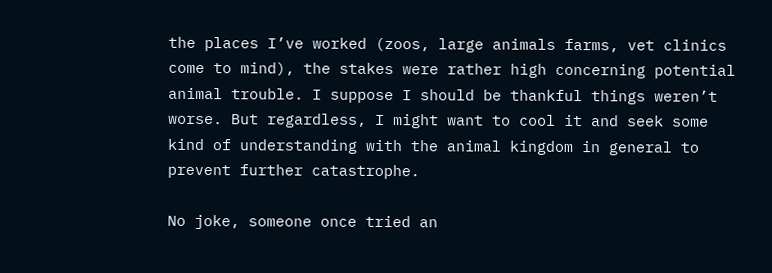the places I’ve worked (zoos, large animals farms, vet clinics come to mind), the stakes were rather high concerning potential animal trouble. I suppose I should be thankful things weren’t worse. But regardless, I might want to cool it and seek some kind of understanding with the animal kingdom in general to prevent further catastrophe.

No joke, someone once tried an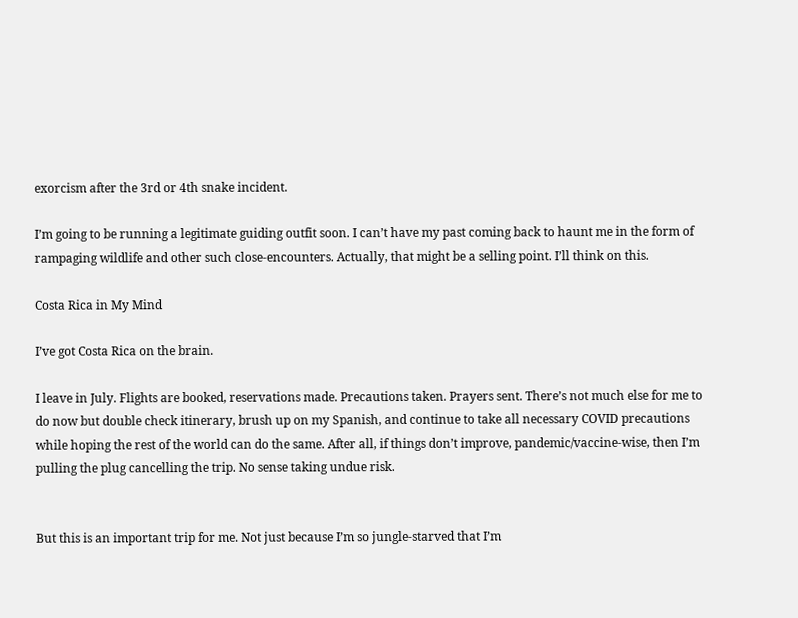exorcism after the 3rd or 4th snake incident.

I’m going to be running a legitimate guiding outfit soon. I can’t have my past coming back to haunt me in the form of rampaging wildlife and other such close-encounters. Actually, that might be a selling point. I’ll think on this.

Costa Rica in My Mind

I’ve got Costa Rica on the brain.

I leave in July. Flights are booked, reservations made. Precautions taken. Prayers sent. There’s not much else for me to do now but double check itinerary, brush up on my Spanish, and continue to take all necessary COVID precautions while hoping the rest of the world can do the same. After all, if things don’t improve, pandemic/vaccine-wise, then I’m pulling the plug cancelling the trip. No sense taking undue risk.


But this is an important trip for me. Not just because I’m so jungle-starved that I’m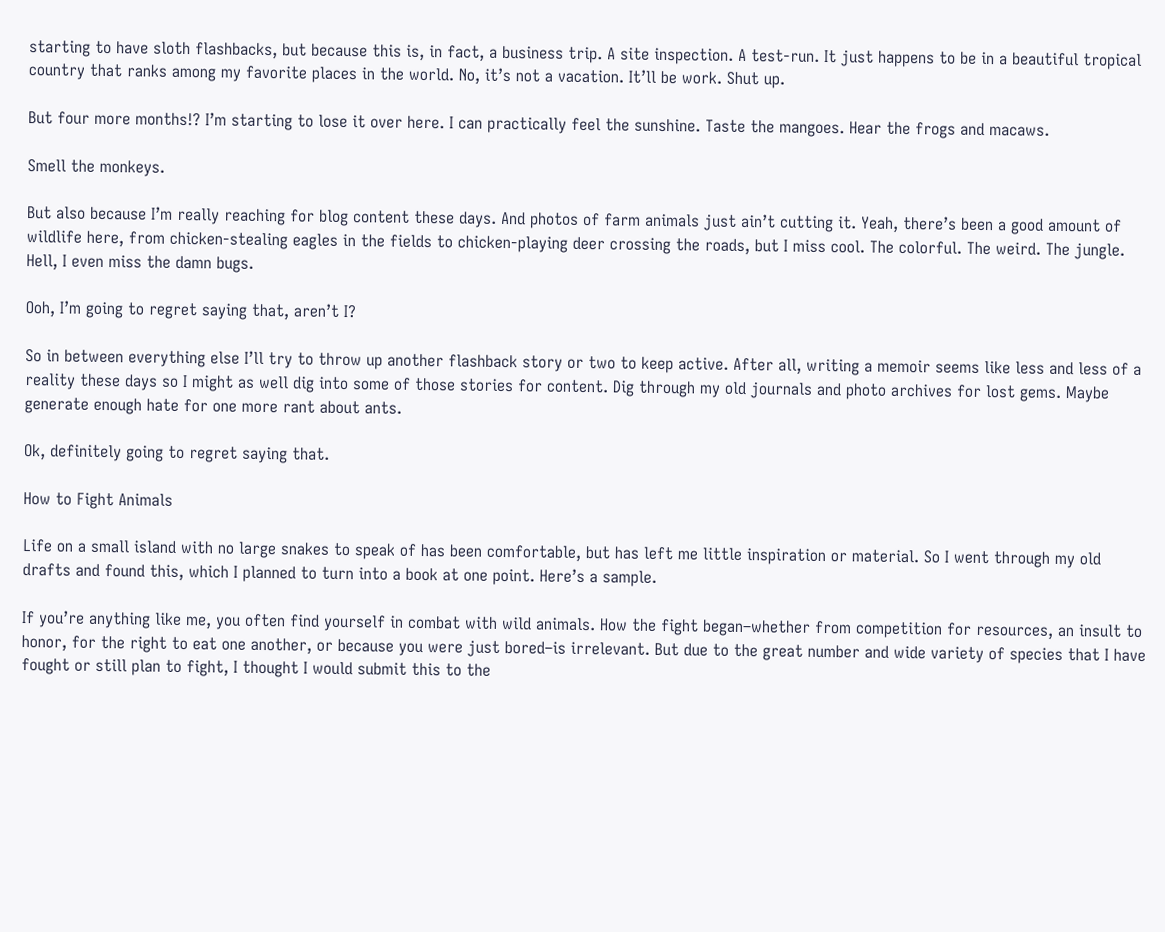starting to have sloth flashbacks, but because this is, in fact, a business trip. A site inspection. A test-run. It just happens to be in a beautiful tropical country that ranks among my favorite places in the world. No, it’s not a vacation. It’ll be work. Shut up.

But four more months!? I’m starting to lose it over here. I can practically feel the sunshine. Taste the mangoes. Hear the frogs and macaws.

Smell the monkeys.

But also because I’m really reaching for blog content these days. And photos of farm animals just ain’t cutting it. Yeah, there’s been a good amount of wildlife here, from chicken-stealing eagles in the fields to chicken-playing deer crossing the roads, but I miss cool. The colorful. The weird. The jungle. Hell, I even miss the damn bugs.

Ooh, I’m going to regret saying that, aren’t I?

So in between everything else I’ll try to throw up another flashback story or two to keep active. After all, writing a memoir seems like less and less of a reality these days so I might as well dig into some of those stories for content. Dig through my old journals and photo archives for lost gems. Maybe generate enough hate for one more rant about ants.

Ok, definitely going to regret saying that.

How to Fight Animals

Life on a small island with no large snakes to speak of has been comfortable, but has left me little inspiration or material. So I went through my old drafts and found this, which I planned to turn into a book at one point. Here’s a sample.

If you’re anything like me, you often find yourself in combat with wild animals. How the fight began–whether from competition for resources, an insult to honor, for the right to eat one another, or because you were just bored–is irrelevant. But due to the great number and wide variety of species that I have fought or still plan to fight, I thought I would submit this to the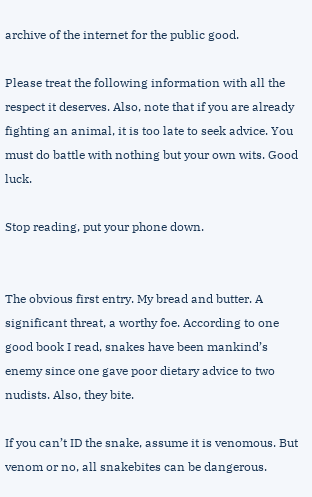archive of the internet for the public good.

Please treat the following information with all the respect it deserves. Also, note that if you are already fighting an animal, it is too late to seek advice. You must do battle with nothing but your own wits. Good luck.

Stop reading, put your phone down.


The obvious first entry. My bread and butter. A significant threat, a worthy foe. According to one good book I read, snakes have been mankind’s enemy since one gave poor dietary advice to two nudists. Also, they bite.

If you can’t ID the snake, assume it is venomous. But venom or no, all snakebites can be dangerous.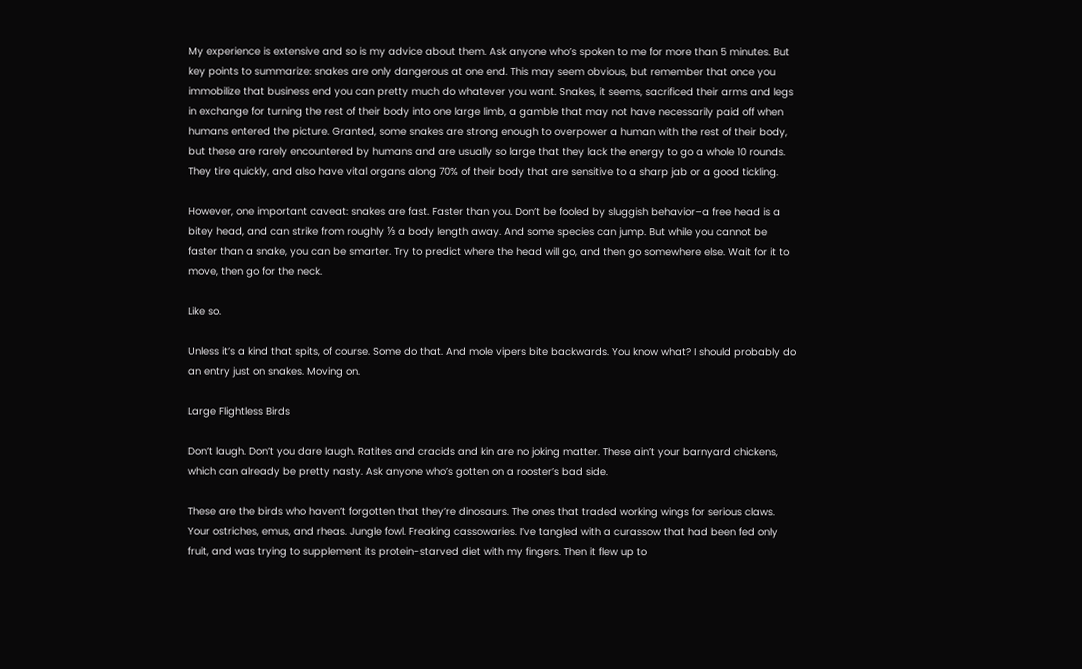My experience is extensive and so is my advice about them. Ask anyone who’s spoken to me for more than 5 minutes. But key points to summarize: snakes are only dangerous at one end. This may seem obvious, but remember that once you immobilize that business end you can pretty much do whatever you want. Snakes, it seems, sacrificed their arms and legs in exchange for turning the rest of their body into one large limb, a gamble that may not have necessarily paid off when humans entered the picture. Granted, some snakes are strong enough to overpower a human with the rest of their body, but these are rarely encountered by humans and are usually so large that they lack the energy to go a whole 10 rounds. They tire quickly, and also have vital organs along 70% of their body that are sensitive to a sharp jab or a good tickling.

However, one important caveat: snakes are fast. Faster than you. Don’t be fooled by sluggish behavior–a free head is a bitey head, and can strike from roughly ⅓ a body length away. And some species can jump. But while you cannot be faster than a snake, you can be smarter. Try to predict where the head will go, and then go somewhere else. Wait for it to move, then go for the neck.

Like so.

Unless it’s a kind that spits, of course. Some do that. And mole vipers bite backwards. You know what? I should probably do an entry just on snakes. Moving on.

Large Flightless Birds

Don’t laugh. Don’t you dare laugh. Ratites and cracids and kin are no joking matter. These ain’t your barnyard chickens, which can already be pretty nasty. Ask anyone who’s gotten on a rooster’s bad side.

These are the birds who haven’t forgotten that they’re dinosaurs. The ones that traded working wings for serious claws. Your ostriches, emus, and rheas. Jungle fowl. Freaking cassowaries. I’ve tangled with a curassow that had been fed only fruit, and was trying to supplement its protein-starved diet with my fingers. Then it flew up to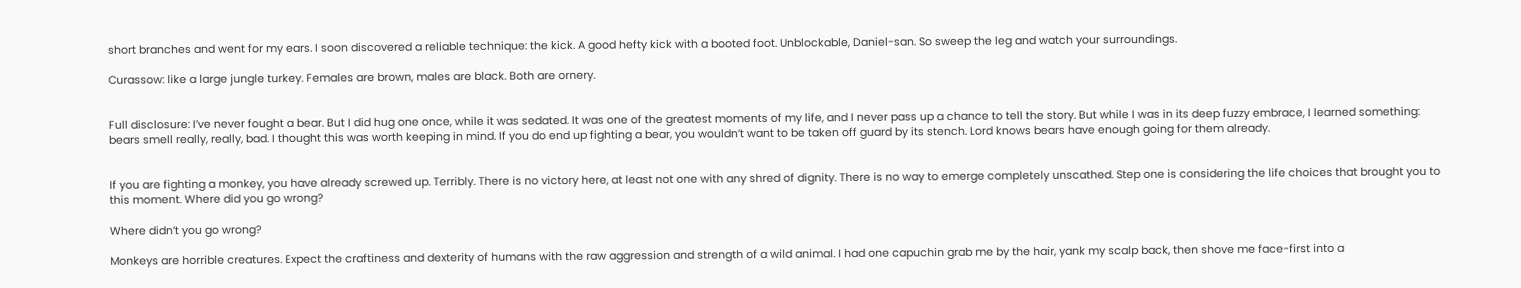short branches and went for my ears. I soon discovered a reliable technique: the kick. A good hefty kick with a booted foot. Unblockable, Daniel-san. So sweep the leg and watch your surroundings.

Curassow: like a large jungle turkey. Females are brown, males are black. Both are ornery.


Full disclosure: I’ve never fought a bear. But I did hug one once, while it was sedated. It was one of the greatest moments of my life, and I never pass up a chance to tell the story. But while I was in its deep fuzzy embrace, I learned something: bears smell really, really, bad. I thought this was worth keeping in mind. If you do end up fighting a bear, you wouldn’t want to be taken off guard by its stench. Lord knows bears have enough going for them already.


If you are fighting a monkey, you have already screwed up. Terribly. There is no victory here, at least not one with any shred of dignity. There is no way to emerge completely unscathed. Step one is considering the life choices that brought you to this moment. Where did you go wrong?

Where didn’t you go wrong?

Monkeys are horrible creatures. Expect the craftiness and dexterity of humans with the raw aggression and strength of a wild animal. I had one capuchin grab me by the hair, yank my scalp back, then shove me face-first into a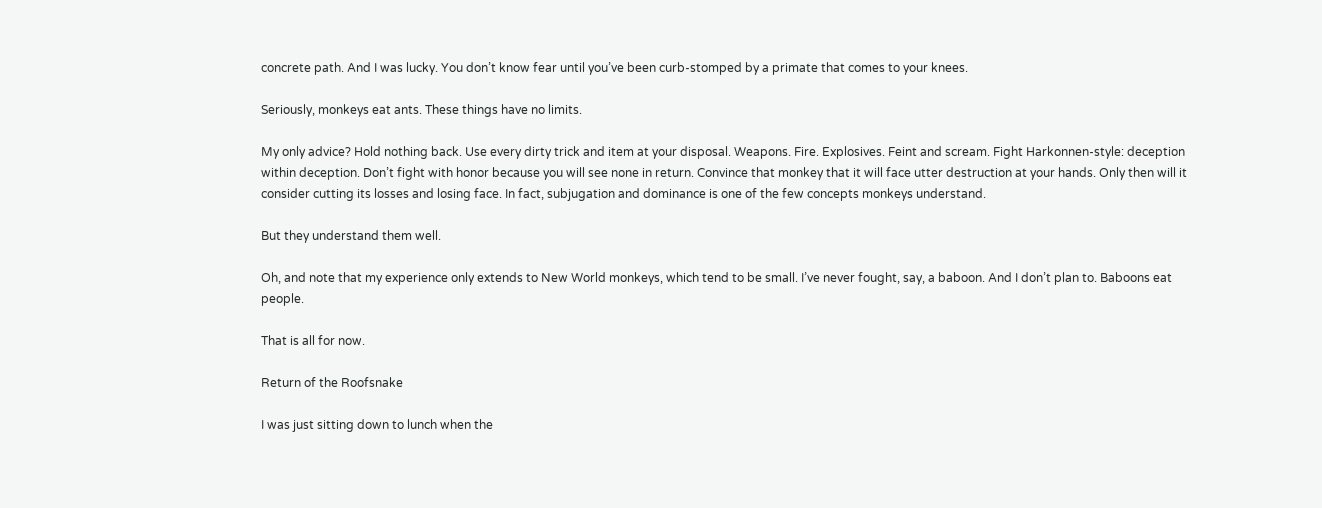concrete path. And I was lucky. You don’t know fear until you’ve been curb-stomped by a primate that comes to your knees.

Seriously, monkeys eat ants. These things have no limits.

My only advice? Hold nothing back. Use every dirty trick and item at your disposal. Weapons. Fire. Explosives. Feint and scream. Fight Harkonnen-style: deception within deception. Don’t fight with honor because you will see none in return. Convince that monkey that it will face utter destruction at your hands. Only then will it consider cutting its losses and losing face. In fact, subjugation and dominance is one of the few concepts monkeys understand.

But they understand them well.

Oh, and note that my experience only extends to New World monkeys, which tend to be small. I’ve never fought, say, a baboon. And I don’t plan to. Baboons eat people.

That is all for now.

Return of the Roofsnake

I was just sitting down to lunch when the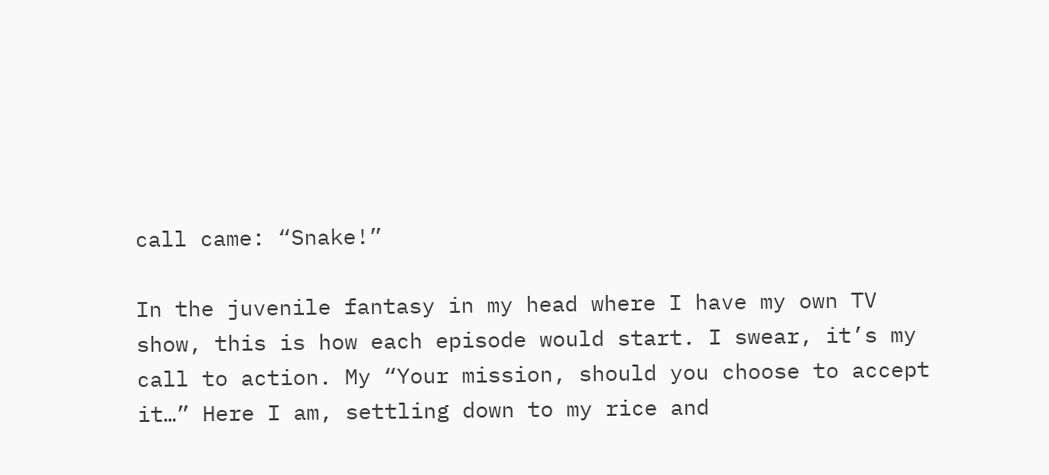call came: “Snake!”

In the juvenile fantasy in my head where I have my own TV show, this is how each episode would start. I swear, it’s my call to action. My “Your mission, should you choose to accept it…” Here I am, settling down to my rice and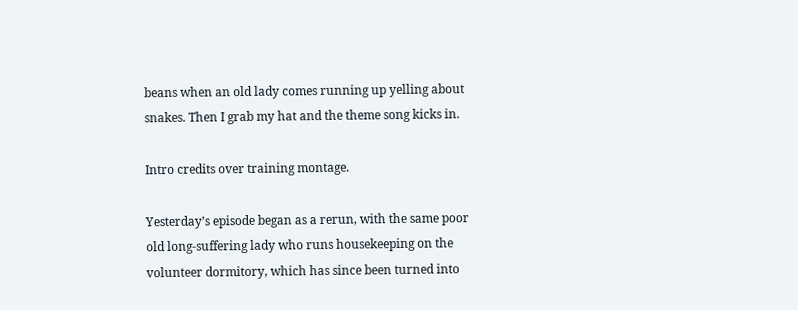beans when an old lady comes running up yelling about snakes. Then I grab my hat and the theme song kicks in.

Intro credits over training montage.

Yesterday’s episode began as a rerun, with the same poor old long-suffering lady who runs housekeeping on the volunteer dormitory, which has since been turned into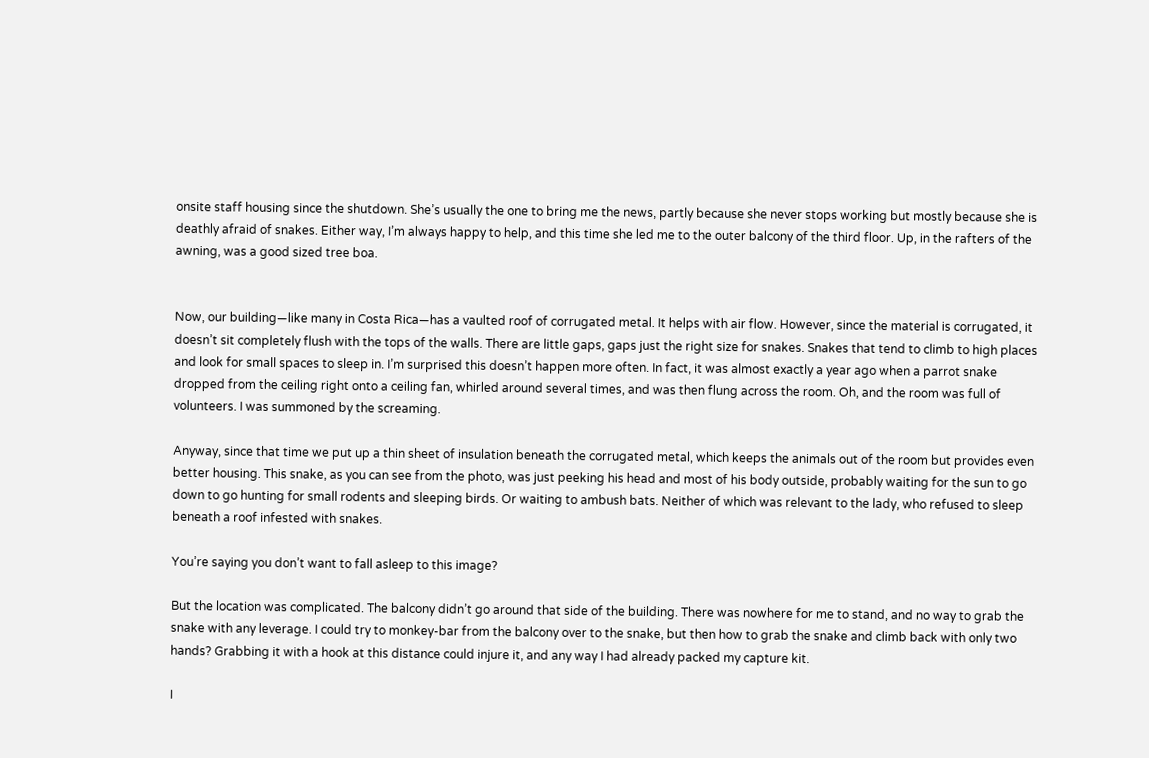onsite staff housing since the shutdown. She’s usually the one to bring me the news, partly because she never stops working but mostly because she is deathly afraid of snakes. Either way, I’m always happy to help, and this time she led me to the outer balcony of the third floor. Up, in the rafters of the awning, was a good sized tree boa.


Now, our building—like many in Costa Rica—has a vaulted roof of corrugated metal. It helps with air flow. However, since the material is corrugated, it doesn’t sit completely flush with the tops of the walls. There are little gaps, gaps just the right size for snakes. Snakes that tend to climb to high places and look for small spaces to sleep in. I’m surprised this doesn’t happen more often. In fact, it was almost exactly a year ago when a parrot snake dropped from the ceiling right onto a ceiling fan, whirled around several times, and was then flung across the room. Oh, and the room was full of volunteers. I was summoned by the screaming.

Anyway, since that time we put up a thin sheet of insulation beneath the corrugated metal, which keeps the animals out of the room but provides even better housing. This snake, as you can see from the photo, was just peeking his head and most of his body outside, probably waiting for the sun to go down to go hunting for small rodents and sleeping birds. Or waiting to ambush bats. Neither of which was relevant to the lady, who refused to sleep beneath a roof infested with snakes.

You’re saying you don’t want to fall asleep to this image?

But the location was complicated. The balcony didn’t go around that side of the building. There was nowhere for me to stand, and no way to grab the snake with any leverage. I could try to monkey-bar from the balcony over to the snake, but then how to grab the snake and climb back with only two hands? Grabbing it with a hook at this distance could injure it, and any way I had already packed my capture kit.

I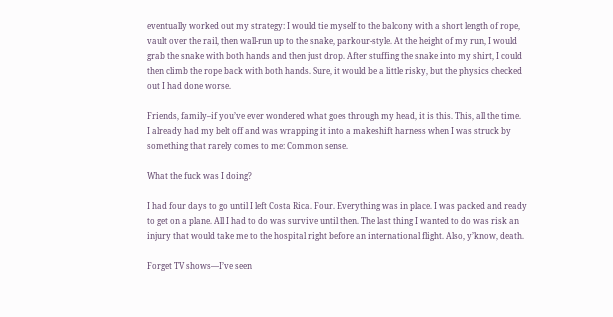eventually worked out my strategy: I would tie myself to the balcony with a short length of rope, vault over the rail, then wall-run up to the snake, parkour-style. At the height of my run, I would grab the snake with both hands and then just drop. After stuffing the snake into my shirt, I could then climb the rope back with both hands. Sure, it would be a little risky, but the physics checked out I had done worse.

Friends, family–if you’ve ever wondered what goes through my head, it is this. This, all the time.
I already had my belt off and was wrapping it into a makeshift harness when I was struck by something that rarely comes to me: Common sense.

What the fuck was I doing?

I had four days to go until I left Costa Rica. Four. Everything was in place. I was packed and ready to get on a plane. All I had to do was survive until then. The last thing I wanted to do was risk an injury that would take me to the hospital right before an international flight. Also, y’know, death.

Forget TV shows—I’ve seen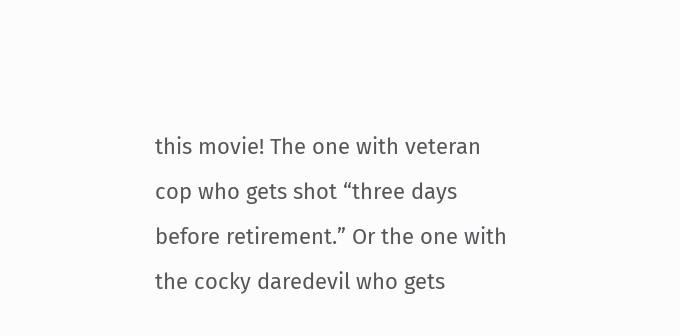this movie! The one with veteran cop who gets shot “three days before retirement.” Or the one with the cocky daredevil who gets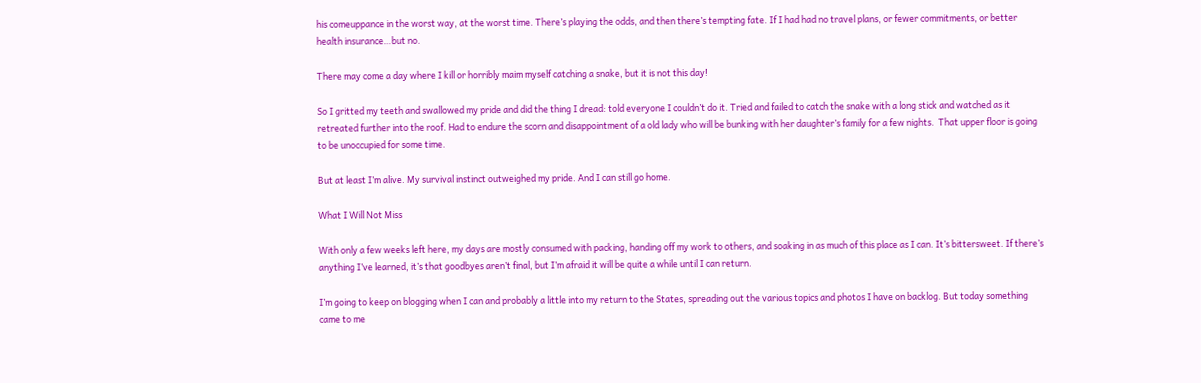his comeuppance in the worst way, at the worst time. There’s playing the odds, and then there’s tempting fate. If I had had no travel plans, or fewer commitments, or better health insurance…but no.

There may come a day where I kill or horribly maim myself catching a snake, but it is not this day!

So I gritted my teeth and swallowed my pride and did the thing I dread: told everyone I couldn’t do it. Tried and failed to catch the snake with a long stick and watched as it retreated further into the roof. Had to endure the scorn and disappointment of a old lady who will be bunking with her daughter’s family for a few nights.  That upper floor is going to be unoccupied for some time.

But at least I’m alive. My survival instinct outweighed my pride. And I can still go home.

What I Will Not Miss

With only a few weeks left here, my days are mostly consumed with packing, handing off my work to others, and soaking in as much of this place as I can. It’s bittersweet. If there’s anything I’ve learned, it’s that goodbyes aren’t final, but I’m afraid it will be quite a while until I can return.

I’m going to keep on blogging when I can and probably a little into my return to the States, spreading out the various topics and photos I have on backlog. But today something came to me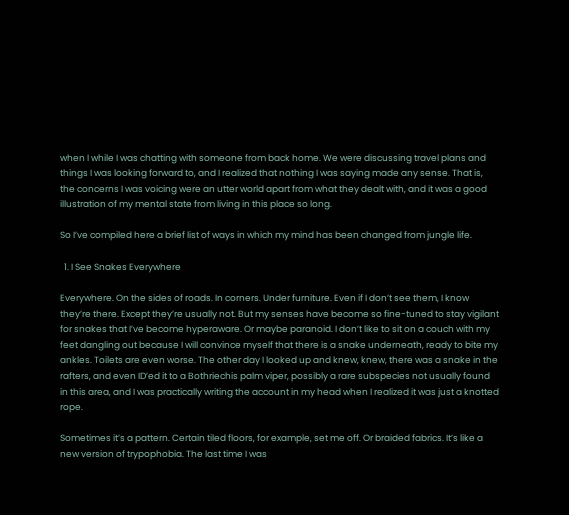when I while I was chatting with someone from back home. We were discussing travel plans and things I was looking forward to, and I realized that nothing I was saying made any sense. That is, the concerns I was voicing were an utter world apart from what they dealt with, and it was a good illustration of my mental state from living in this place so long.

So I’ve compiled here a brief list of ways in which my mind has been changed from jungle life.

  1. I See Snakes Everywhere

Everywhere. On the sides of roads. In corners. Under furniture. Even if I don’t see them, I know they’re there. Except they’re usually not. But my senses have become so fine-tuned to stay vigilant for snakes that I’ve become hyperaware. Or maybe paranoid. I don’t like to sit on a couch with my feet dangling out because I will convince myself that there is a snake underneath, ready to bite my ankles. Toilets are even worse. The other day I looked up and knew, knew, there was a snake in the rafters, and even ID’ed it to a Bothriechis palm viper, possibly a rare subspecies not usually found in this area, and I was practically writing the account in my head when I realized it was just a knotted rope.

Sometimes it’s a pattern. Certain tiled floors, for example, set me off. Or braided fabrics. It’s like a new version of trypophobia. The last time I was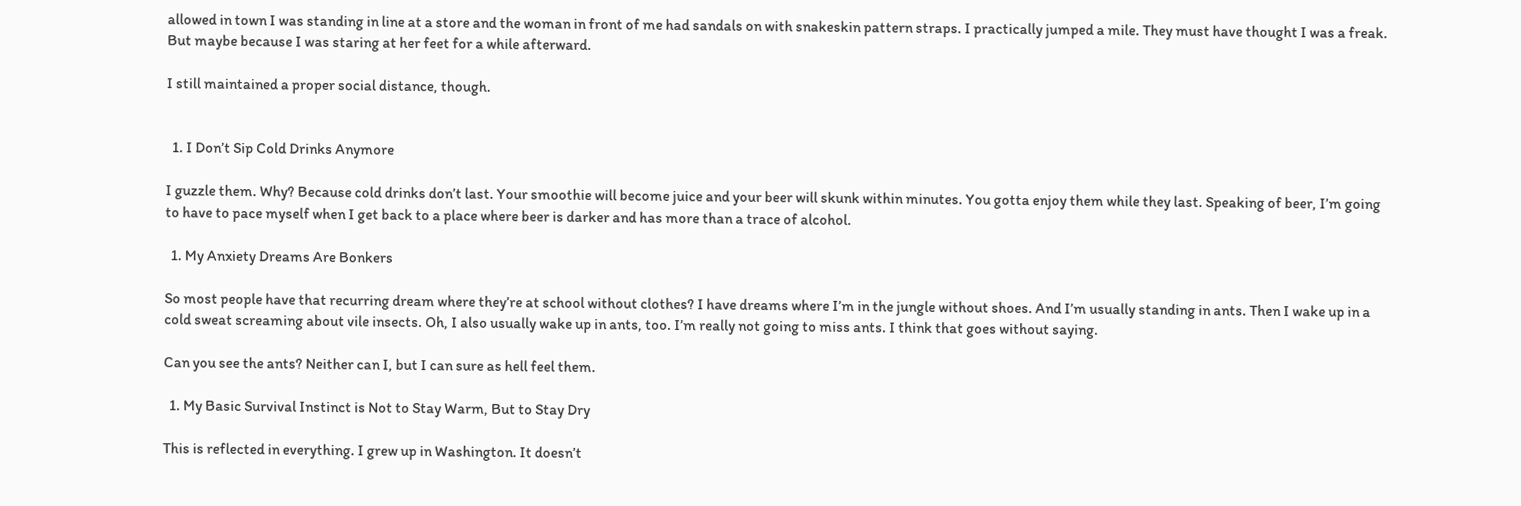allowed in town I was standing in line at a store and the woman in front of me had sandals on with snakeskin pattern straps. I practically jumped a mile. They must have thought I was a freak. But maybe because I was staring at her feet for a while afterward.

I still maintained a proper social distance, though.


  1. I Don’t Sip Cold Drinks Anymore

I guzzle them. Why? Because cold drinks don’t last. Your smoothie will become juice and your beer will skunk within minutes. You gotta enjoy them while they last. Speaking of beer, I’m going to have to pace myself when I get back to a place where beer is darker and has more than a trace of alcohol.

  1. My Anxiety Dreams Are Bonkers

So most people have that recurring dream where they’re at school without clothes? I have dreams where I’m in the jungle without shoes. And I’m usually standing in ants. Then I wake up in a cold sweat screaming about vile insects. Oh, I also usually wake up in ants, too. I’m really not going to miss ants. I think that goes without saying.

Can you see the ants? Neither can I, but I can sure as hell feel them.

  1. My Basic Survival Instinct is Not to Stay Warm, But to Stay Dry

This is reflected in everything. I grew up in Washington. It doesn’t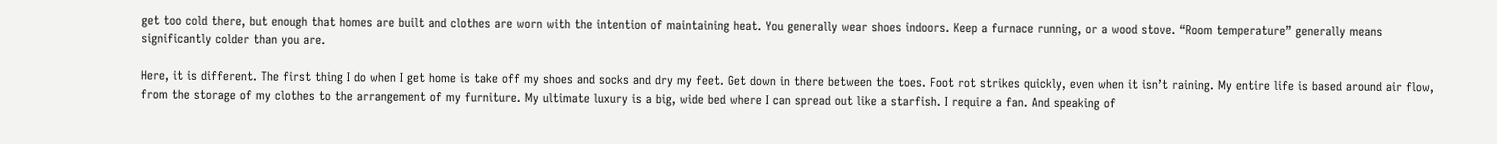get too cold there, but enough that homes are built and clothes are worn with the intention of maintaining heat. You generally wear shoes indoors. Keep a furnace running, or a wood stove. “Room temperature” generally means significantly colder than you are.

Here, it is different. The first thing I do when I get home is take off my shoes and socks and dry my feet. Get down in there between the toes. Foot rot strikes quickly, even when it isn’t raining. My entire life is based around air flow, from the storage of my clothes to the arrangement of my furniture. My ultimate luxury is a big, wide bed where I can spread out like a starfish. I require a fan. And speaking of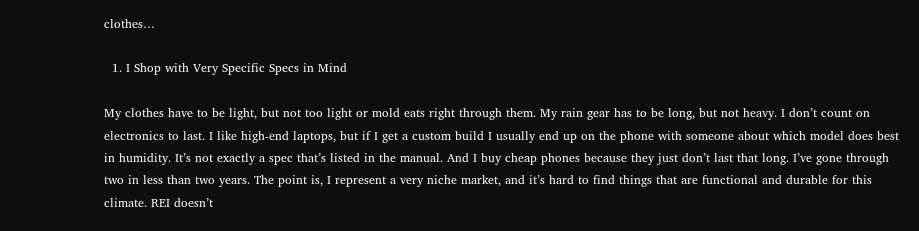clothes…

  1. I Shop with Very Specific Specs in Mind

My clothes have to be light, but not too light or mold eats right through them. My rain gear has to be long, but not heavy. I don’t count on electronics to last. I like high-end laptops, but if I get a custom build I usually end up on the phone with someone about which model does best in humidity. It’s not exactly a spec that’s listed in the manual. And I buy cheap phones because they just don’t last that long. I’ve gone through two in less than two years. The point is, I represent a very niche market, and it’s hard to find things that are functional and durable for this climate. REI doesn’t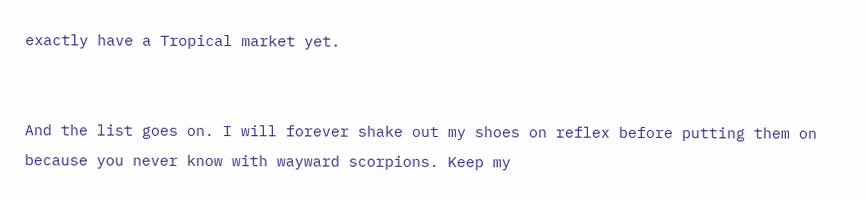exactly have a Tropical market yet.


And the list goes on. I will forever shake out my shoes on reflex before putting them on because you never know with wayward scorpions. Keep my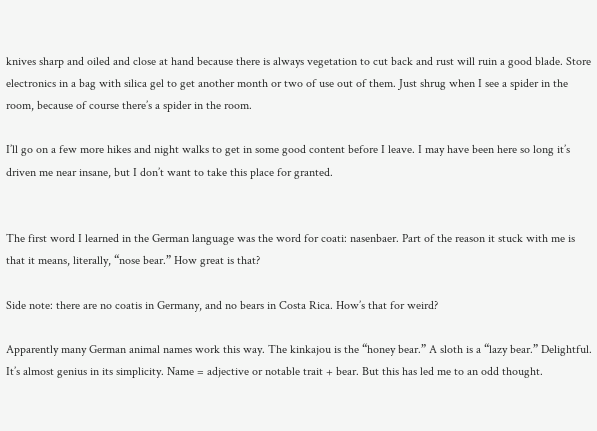knives sharp and oiled and close at hand because there is always vegetation to cut back and rust will ruin a good blade. Store electronics in a bag with silica gel to get another month or two of use out of them. Just shrug when I see a spider in the room, because of course there’s a spider in the room.

I’ll go on a few more hikes and night walks to get in some good content before I leave. I may have been here so long it’s driven me near insane, but I don’t want to take this place for granted.


The first word I learned in the German language was the word for coati: nasenbaer. Part of the reason it stuck with me is that it means, literally, “nose bear.” How great is that?

Side note: there are no coatis in Germany, and no bears in Costa Rica. How’s that for weird?

Apparently many German animal names work this way. The kinkajou is the “honey bear.” A sloth is a “lazy bear.” Delightful. It’s almost genius in its simplicity. Name = adjective or notable trait + bear. But this has led me to an odd thought.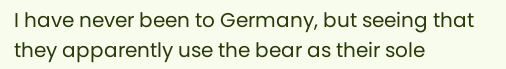I have never been to Germany, but seeing that they apparently use the bear as their sole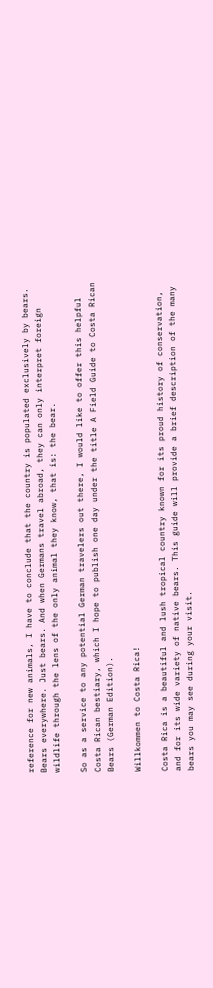reference for new animals, I have to conclude that the country is populated exclusively by bears. Bears everywhere. Just bears. And when Germans travel abroad, they can only interpret foreign wildlife through the lens of the only animal they know, that is: the bear.

So as a service to any potential German travelers out there, I would like to offer this helpful Costa Rican bestiary, which I hope to publish one day under the title A Field Guide to Costa Rican Bears (German Edition).

Willkommen to Costa Rica!

Costa Rica is a beautiful and lush tropical country known for its proud history of conservation, and for its wide variety of native bears. This guide will provide a brief description of the many bears you may see during your visit.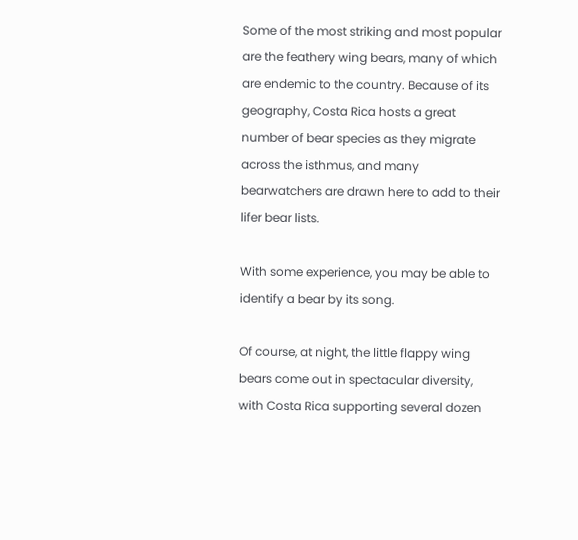Some of the most striking and most popular are the feathery wing bears, many of which are endemic to the country. Because of its geography, Costa Rica hosts a great number of bear species as they migrate across the isthmus, and many bearwatchers are drawn here to add to their lifer bear lists.

With some experience, you may be able to identify a bear by its song.

Of course, at night, the little flappy wing bears come out in spectacular diversity, with Costa Rica supporting several dozen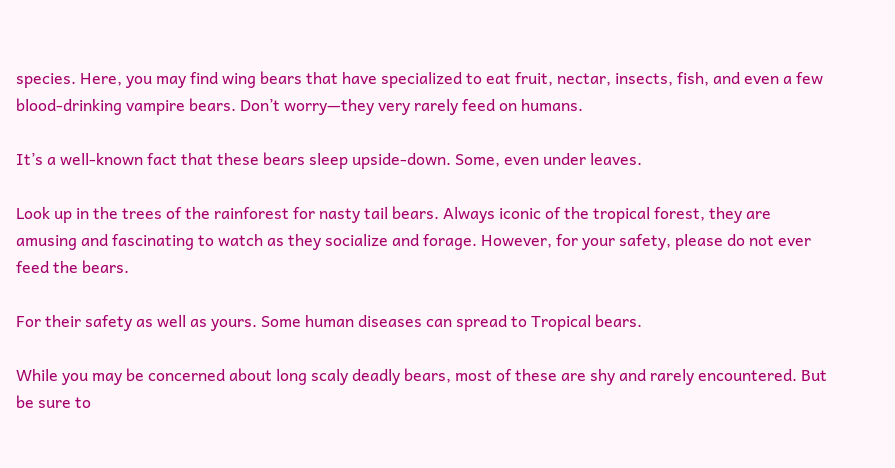species. Here, you may find wing bears that have specialized to eat fruit, nectar, insects, fish, and even a few blood-drinking vampire bears. Don’t worry—they very rarely feed on humans.

It’s a well-known fact that these bears sleep upside-down. Some, even under leaves.

Look up in the trees of the rainforest for nasty tail bears. Always iconic of the tropical forest, they are amusing and fascinating to watch as they socialize and forage. However, for your safety, please do not ever feed the bears.

For their safety as well as yours. Some human diseases can spread to Tropical bears.

While you may be concerned about long scaly deadly bears, most of these are shy and rarely encountered. But be sure to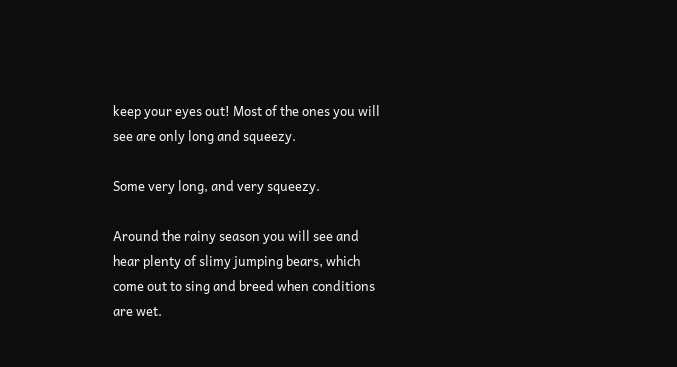keep your eyes out! Most of the ones you will see are only long and squeezy.

Some very long, and very squeezy.

Around the rainy season you will see and hear plenty of slimy jumping bears, which come out to sing and breed when conditions are wet.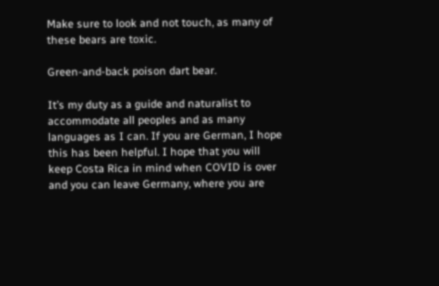Make sure to look and not touch, as many of these bears are toxic.

Green-and-back poison dart bear.

It’s my duty as a guide and naturalist to accommodate all peoples and as many languages as I can. If you are German, I hope this has been helpful. I hope that you will keep Costa Rica in mind when COVID is over and you can leave Germany, where you are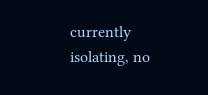currently isolating, no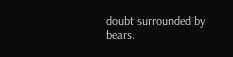doubt surrounded by bears.